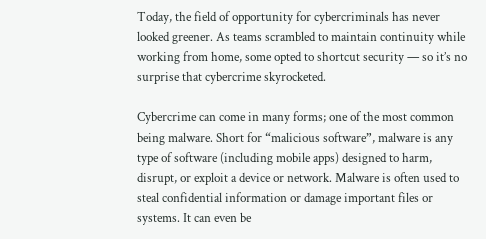Today, the field of opportunity for cybercriminals has never looked greener. As teams scrambled to maintain continuity while working from home, some opted to shortcut security — so it’s no surprise that cybercrime skyrocketed.

Cybercrime can come in many forms; one of the most common being malware. Short for “malicious software”, malware is any type of software (including mobile apps) designed to harm, disrupt, or exploit a device or network. Malware is often used to steal confidential information or damage important files or systems. It can even be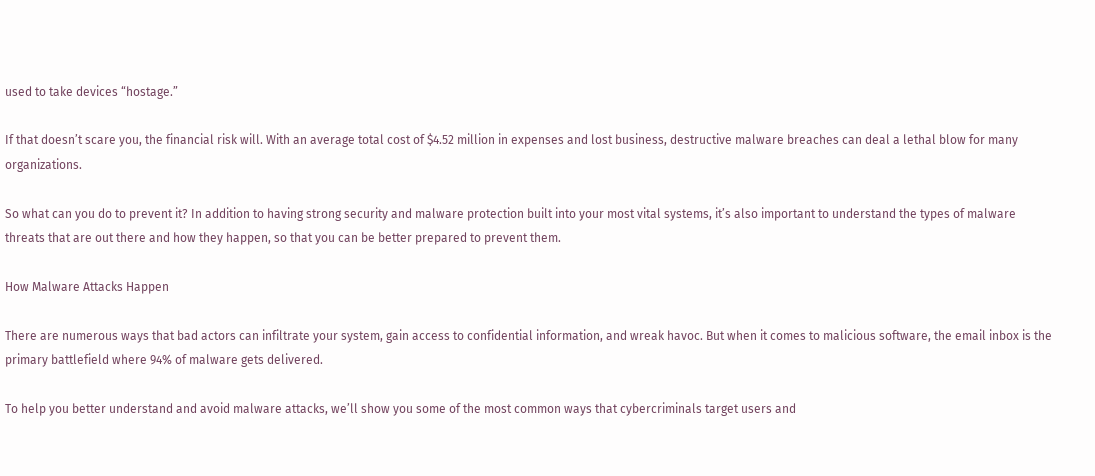used to take devices “hostage.”

If that doesn’t scare you, the financial risk will. With an average total cost of $4.52 million in expenses and lost business, destructive malware breaches can deal a lethal blow for many organizations.

So what can you do to prevent it? In addition to having strong security and malware protection built into your most vital systems, it’s also important to understand the types of malware threats that are out there and how they happen, so that you can be better prepared to prevent them.

How Malware Attacks Happen

There are numerous ways that bad actors can infiltrate your system, gain access to confidential information, and wreak havoc. But when it comes to malicious software, the email inbox is the primary battlefield where 94% of malware gets delivered.

To help you better understand and avoid malware attacks, we’ll show you some of the most common ways that cybercriminals target users and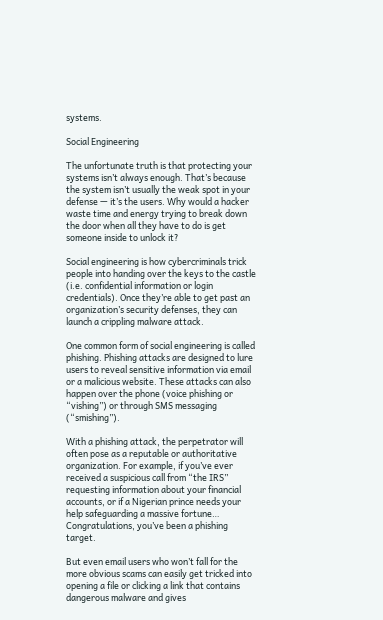systems.

Social Engineering

The unfortunate truth is that protecting your systems isn’t always enough. That’s because the system isn’t usually the weak spot in your defense — it’s the users. Why would a hacker waste time and energy trying to break down the door when all they have to do is get someone inside to unlock it?

Social engineering is how cybercriminals trick people into handing over the keys to the castle (i.e. confidential information or login credentials). Once they’re able to get past an organization’s security defenses, they can launch a crippling malware attack.

One common form of social engineering is called phishing. Phishing attacks are designed to lure users to reveal sensitive information via email or a malicious website. These attacks can also happen over the phone (voice phishing or “vishing”) or through SMS messaging (“smishing”).

With a phishing attack, the perpetrator will often pose as a reputable or authoritative organization. For example, if you’ve ever received a suspicious call from “the IRS” requesting information about your financial accounts, or if a Nigerian prince needs your help safeguarding a massive fortune… Congratulations, you’ve been a phishing target.

But even email users who won’t fall for the more obvious scams can easily get tricked into opening a file or clicking a link that contains dangerous malware and gives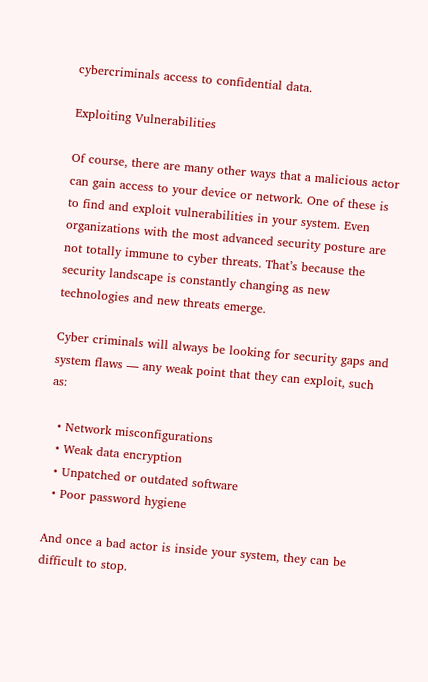cybercriminals access to confidential data.

Exploiting Vulnerabilities

Of course, there are many other ways that a malicious actor can gain access to your device or network. One of these is to find and exploit vulnerabilities in your system. Even organizations with the most advanced security posture are not totally immune to cyber threats. That’s because the security landscape is constantly changing as new technologies and new threats emerge.

Cyber criminals will always be looking for security gaps and system flaws — any weak point that they can exploit, such as:

  • Network misconfigurations
  • Weak data encryption
  • Unpatched or outdated software
  • Poor password hygiene

And once a bad actor is inside your system, they can be difficult to stop.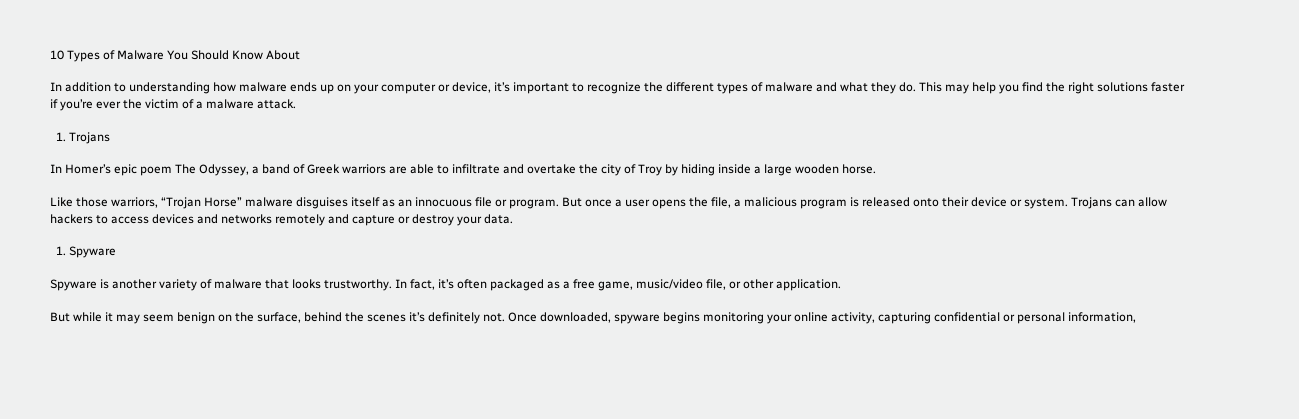10 Types of Malware You Should Know About

In addition to understanding how malware ends up on your computer or device, it’s important to recognize the different types of malware and what they do. This may help you find the right solutions faster if you’re ever the victim of a malware attack.

  1. Trojans

In Homer’s epic poem The Odyssey, a band of Greek warriors are able to infiltrate and overtake the city of Troy by hiding inside a large wooden horse.

Like those warriors, “Trojan Horse” malware disguises itself as an innocuous file or program. But once a user opens the file, a malicious program is released onto their device or system. Trojans can allow hackers to access devices and networks remotely and capture or destroy your data.

  1. Spyware

Spyware is another variety of malware that looks trustworthy. In fact, it’s often packaged as a free game, music/video file, or other application.

But while it may seem benign on the surface, behind the scenes it’s definitely not. Once downloaded, spyware begins monitoring your online activity, capturing confidential or personal information,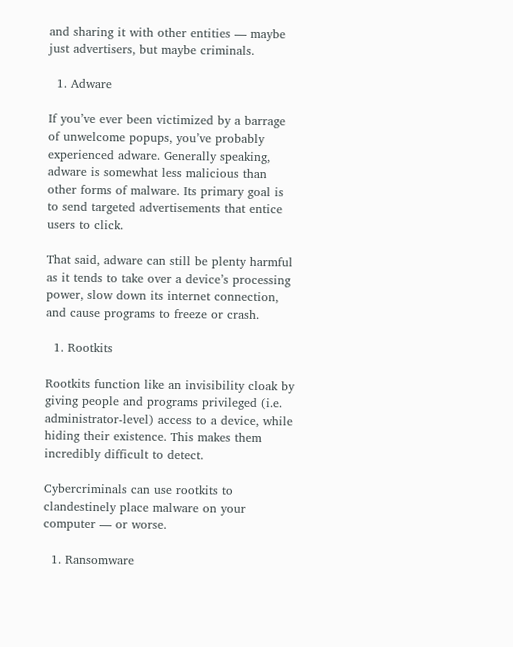and sharing it with other entities — maybe just advertisers, but maybe criminals.

  1. Adware

If you’ve ever been victimized by a barrage of unwelcome popups, you’ve probably experienced adware. Generally speaking, adware is somewhat less malicious than other forms of malware. Its primary goal is to send targeted advertisements that entice users to click.

That said, adware can still be plenty harmful as it tends to take over a device’s processing power, slow down its internet connection, and cause programs to freeze or crash.

  1. Rootkits

Rootkits function like an invisibility cloak by giving people and programs privileged (i.e. administrator-level) access to a device, while hiding their existence. This makes them incredibly difficult to detect.

Cybercriminals can use rootkits to clandestinely place malware on your computer — or worse.

  1. Ransomware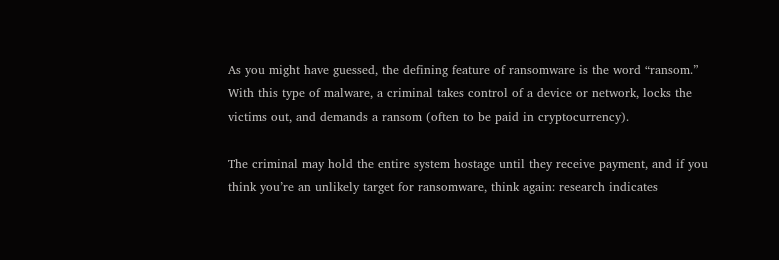As you might have guessed, the defining feature of ransomware is the word “ransom.” With this type of malware, a criminal takes control of a device or network, locks the victims out, and demands a ransom (often to be paid in cryptocurrency).

The criminal may hold the entire system hostage until they receive payment, and if you think you’re an unlikely target for ransomware, think again: research indicates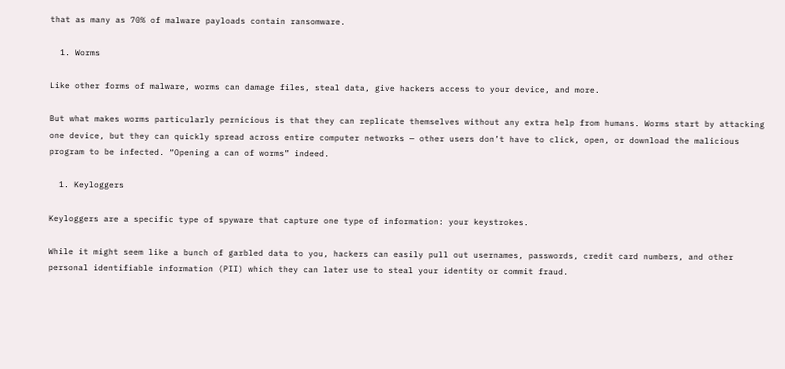that as many as 70% of malware payloads contain ransomware.

  1. Worms

Like other forms of malware, worms can damage files, steal data, give hackers access to your device, and more.

But what makes worms particularly pernicious is that they can replicate themselves without any extra help from humans. Worms start by attacking one device, but they can quickly spread across entire computer networks — other users don’t have to click, open, or download the malicious program to be infected. “Opening a can of worms” indeed.

  1. Keyloggers

Keyloggers are a specific type of spyware that capture one type of information: your keystrokes.

While it might seem like a bunch of garbled data to you, hackers can easily pull out usernames, passwords, credit card numbers, and other personal identifiable information (PII) which they can later use to steal your identity or commit fraud.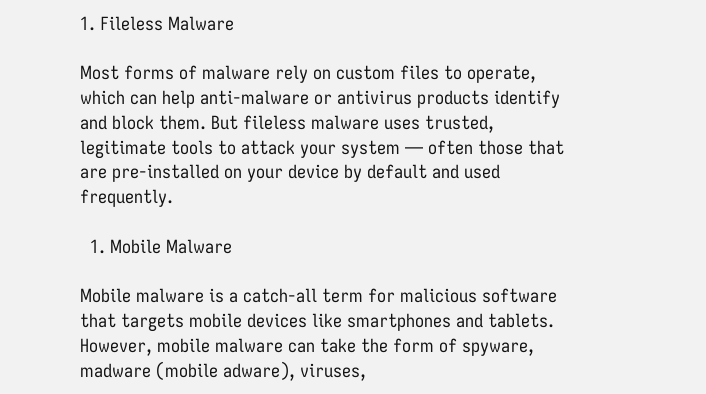1. Fileless Malware

Most forms of malware rely on custom files to operate, which can help anti-malware or antivirus products identify and block them. But fileless malware uses trusted, legitimate tools to attack your system — often those that are pre-installed on your device by default and used frequently.

  1. Mobile Malware

Mobile malware is a catch-all term for malicious software that targets mobile devices like smartphones and tablets. However, mobile malware can take the form of spyware, madware (mobile adware), viruses,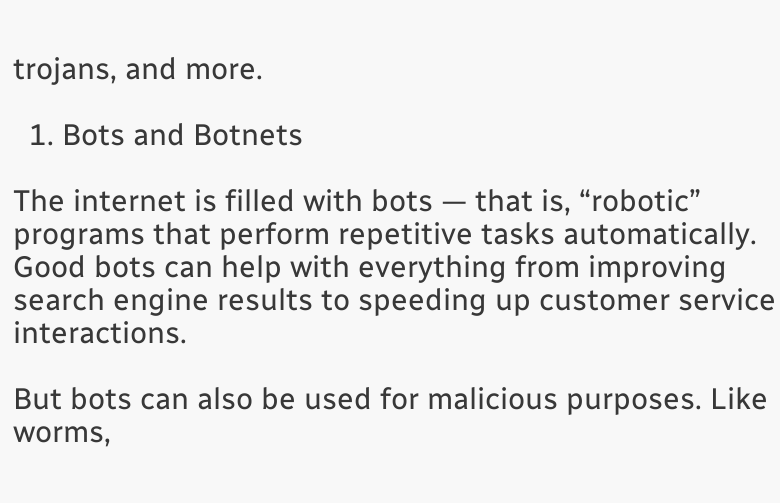trojans, and more.

  1. Bots and Botnets

The internet is filled with bots — that is, “robotic” programs that perform repetitive tasks automatically. Good bots can help with everything from improving search engine results to speeding up customer service interactions.

But bots can also be used for malicious purposes. Like worms,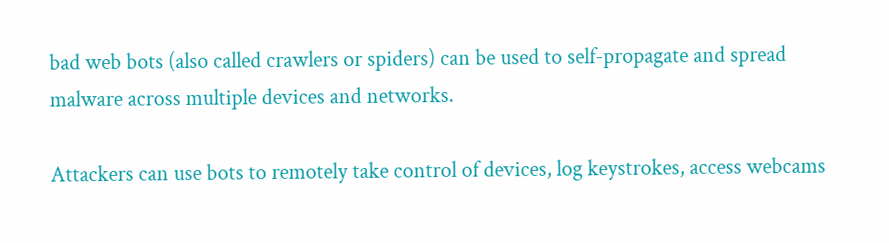bad web bots (also called crawlers or spiders) can be used to self-propagate and spread malware across multiple devices and networks.

Attackers can use bots to remotely take control of devices, log keystrokes, access webcams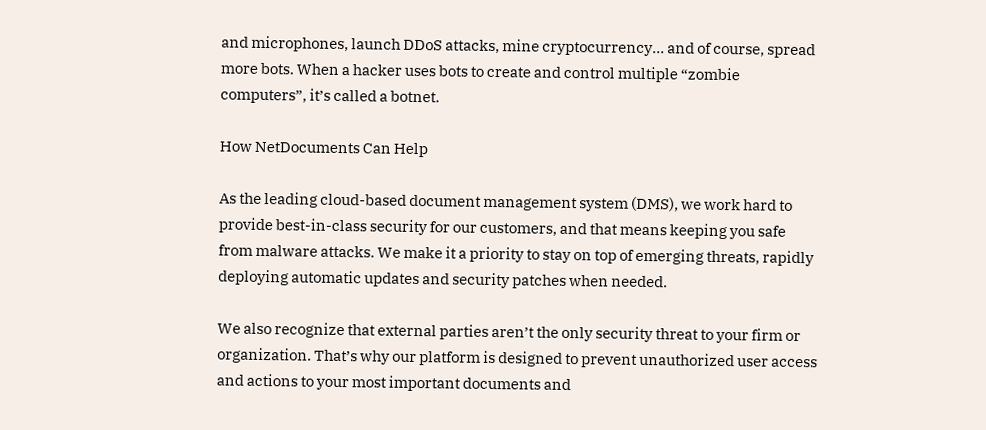and microphones, launch DDoS attacks, mine cryptocurrency… and of course, spread more bots. When a hacker uses bots to create and control multiple “zombie computers”, it’s called a botnet.

How NetDocuments Can Help

As the leading cloud-based document management system (DMS), we work hard to provide best-in-class security for our customers, and that means keeping you safe from malware attacks. We make it a priority to stay on top of emerging threats, rapidly deploying automatic updates and security patches when needed.

We also recognize that external parties aren’t the only security threat to your firm or organization. That’s why our platform is designed to prevent unauthorized user access and actions to your most important documents and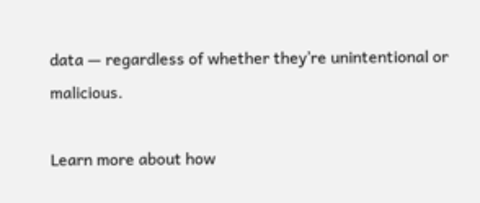data — regardless of whether they’re unintentional or malicious.

Learn more about how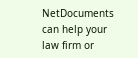NetDocuments can help your law firm or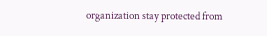organization stay protected from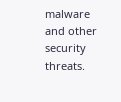malware and other security threats.